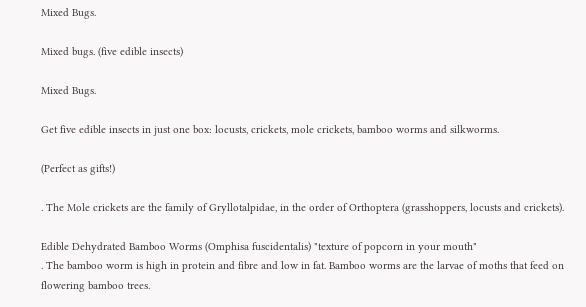Mixed Bugs.

Mixed bugs. (five edible insects)

Mixed Bugs.

Get five edible insects in just one box: locusts, crickets, mole crickets, bamboo worms and silkworms.

(Perfect as gifts!)

. The Mole crickets are the family of Gryllotalpidae, in the order of Orthoptera (grasshoppers, locusts and crickets).

Edible Dehydrated Bamboo Worms (Omphisa fuscidentalis) "texture of popcorn in your mouth"
. The bamboo worm is high in protein and fibre and low in fat. Bamboo worms are the larvae of moths that feed on flowering bamboo trees.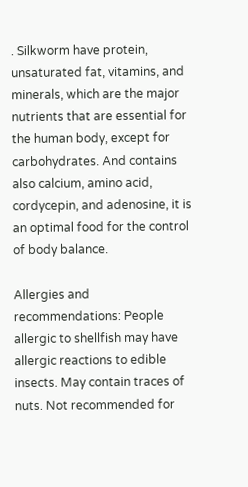. Silkworm have protein, unsaturated fat, vitamins, and minerals, which are the major nutrients that are essential for the human body, except for carbohydrates. And contains also calcium, amino acid, cordycepin, and adenosine, it is an optimal food for the control of body balance.

Allergies and recommendations: People allergic to shellfish may have allergic reactions to edible insects. May contain traces of nuts. Not recommended for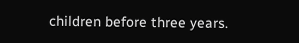children before three years.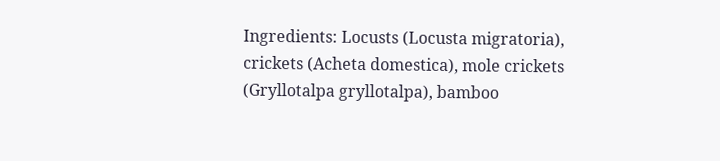Ingredients: Locusts (Locusta migratoria), crickets (Acheta domestica), mole crickets (Gryllotalpa gryllotalpa), bamboo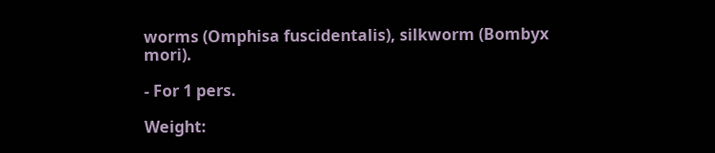worms (Omphisa fuscidentalis), silkworm (Bombyx mori).

- For 1 pers.

Weight: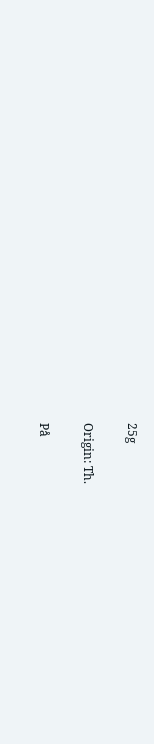25g

Origin: Th.

På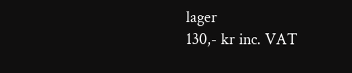lager
130,- kr inc. VAT